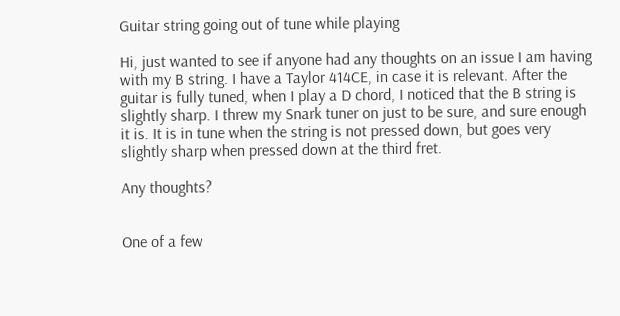Guitar string going out of tune while playing

Hi, just wanted to see if anyone had any thoughts on an issue I am having with my B string. I have a Taylor 414CE, in case it is relevant. After the guitar is fully tuned, when I play a D chord, I noticed that the B string is slightly sharp. I threw my Snark tuner on just to be sure, and sure enough it is. It is in tune when the string is not pressed down, but goes very slightly sharp when pressed down at the third fret.

Any thoughts?


One of a few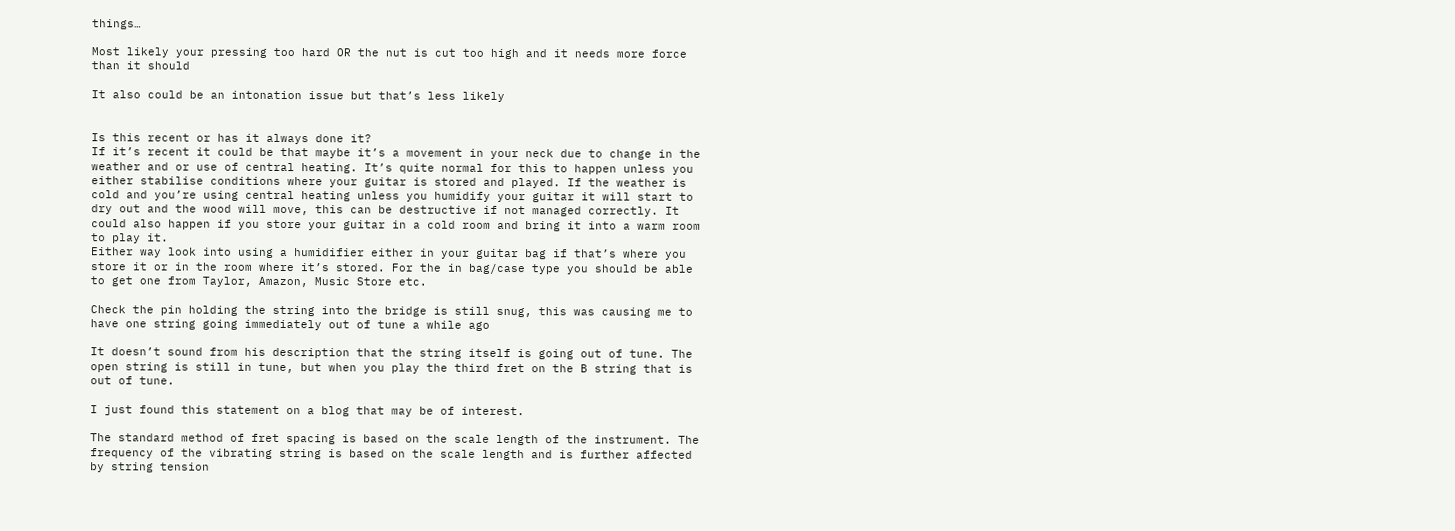things…

Most likely your pressing too hard OR the nut is cut too high and it needs more force than it should

It also could be an intonation issue but that’s less likely


Is this recent or has it always done it?
If it’s recent it could be that maybe it’s a movement in your neck due to change in the weather and or use of central heating. It’s quite normal for this to happen unless you either stabilise conditions where your guitar is stored and played. If the weather is cold and you’re using central heating unless you humidify your guitar it will start to dry out and the wood will move, this can be destructive if not managed correctly. It could also happen if you store your guitar in a cold room and bring it into a warm room to play it.
Either way look into using a humidifier either in your guitar bag if that’s where you store it or in the room where it’s stored. For the in bag/case type you should be able to get one from Taylor, Amazon, Music Store etc.

Check the pin holding the string into the bridge is still snug, this was causing me to have one string going immediately out of tune a while ago

It doesn’t sound from his description that the string itself is going out of tune. The open string is still in tune, but when you play the third fret on the B string that is out of tune.

I just found this statement on a blog that may be of interest.

The standard method of fret spacing is based on the scale length of the instrument. The frequency of the vibrating string is based on the scale length and is further affected by string tension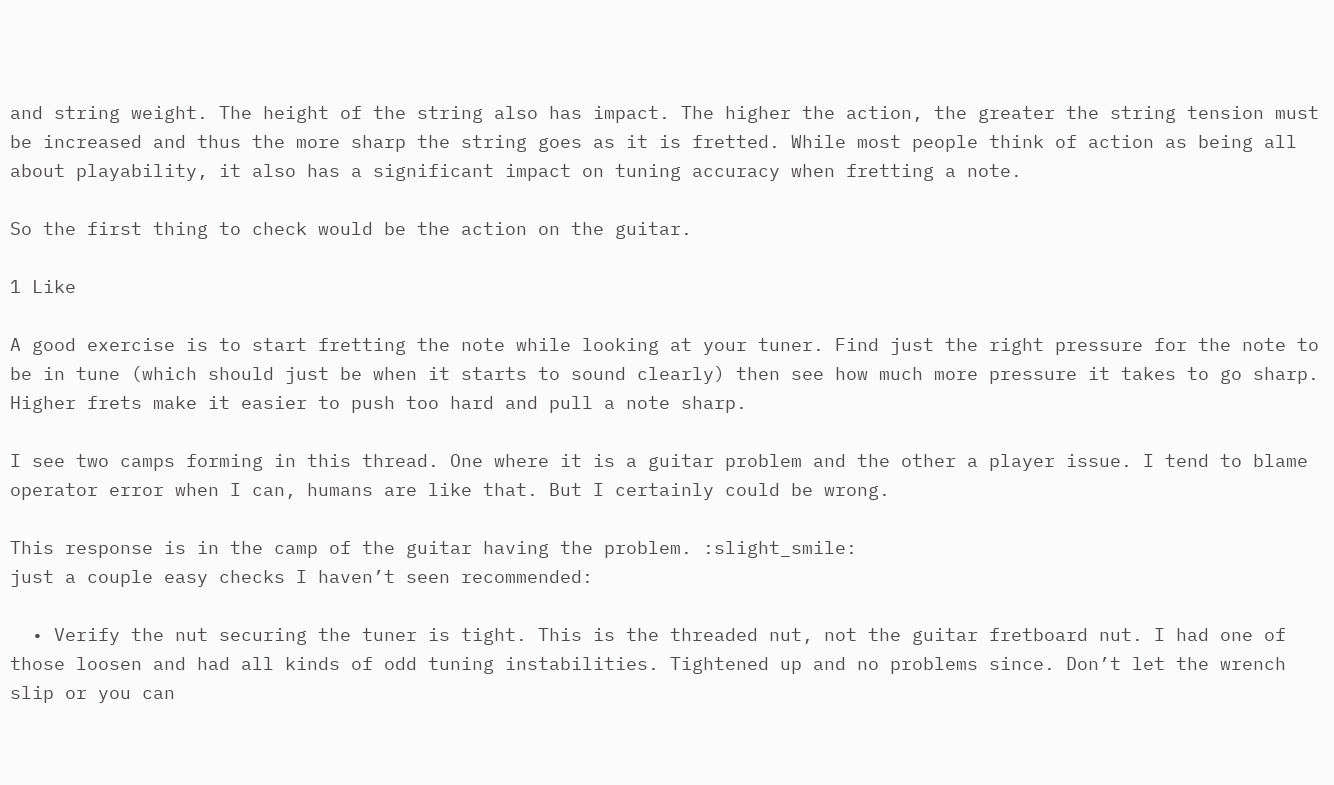and string weight. The height of the string also has impact. The higher the action, the greater the string tension must be increased and thus the more sharp the string goes as it is fretted. While most people think of action as being all about playability, it also has a significant impact on tuning accuracy when fretting a note.

So the first thing to check would be the action on the guitar.

1 Like

A good exercise is to start fretting the note while looking at your tuner. Find just the right pressure for the note to be in tune (which should just be when it starts to sound clearly) then see how much more pressure it takes to go sharp. Higher frets make it easier to push too hard and pull a note sharp.

I see two camps forming in this thread. One where it is a guitar problem and the other a player issue. I tend to blame operator error when I can, humans are like that. But I certainly could be wrong.

This response is in the camp of the guitar having the problem. :slight_smile:
just a couple easy checks I haven’t seen recommended:

  • Verify the nut securing the tuner is tight. This is the threaded nut, not the guitar fretboard nut. I had one of those loosen and had all kinds of odd tuning instabilities. Tightened up and no problems since. Don’t let the wrench slip or you can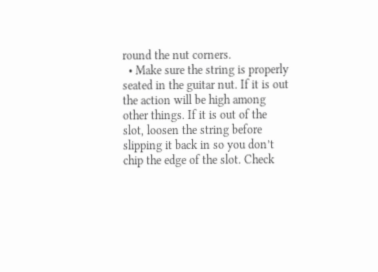round the nut corners.
  • Make sure the string is properly seated in the guitar nut. If it is out the action will be high among other things. If it is out of the slot, loosen the string before slipping it back in so you don’t chip the edge of the slot. Check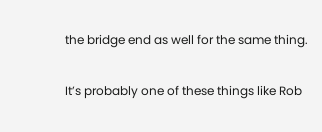the bridge end as well for the same thing.

It’s probably one of these things like Rob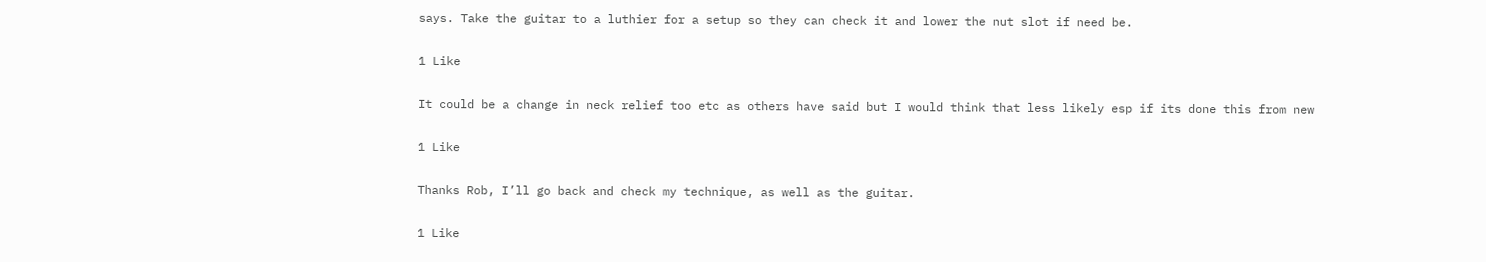says. Take the guitar to a luthier for a setup so they can check it and lower the nut slot if need be.

1 Like

It could be a change in neck relief too etc as others have said but I would think that less likely esp if its done this from new

1 Like

Thanks Rob, I’ll go back and check my technique, as well as the guitar.

1 Like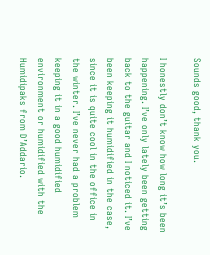Sounds good, thank you.

I honestly don’t know how long it’s been happening. I’ve only lately been getting back to the guitar and I noticed it. I’ve been keeping it humidified in the case, since it is quite cool in the office in the winter. I’ve never had a problem keeping it in a good humidified environment or humidified with the Humidipaks from D’Addario.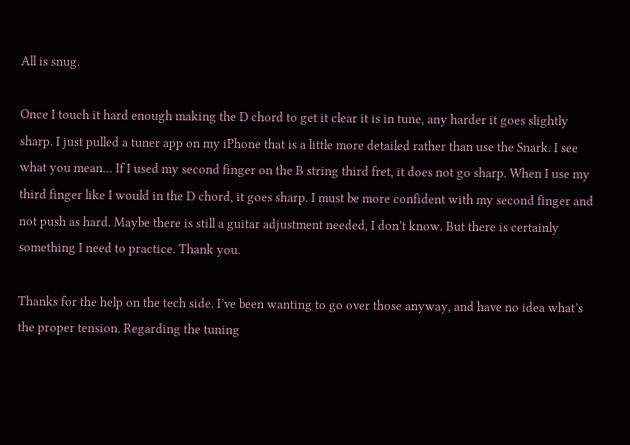All is snug.

Once I touch it hard enough making the D chord to get it clear it is in tune, any harder it goes slightly sharp. I just pulled a tuner app on my iPhone that is a little more detailed rather than use the Snark. I see what you mean… If I used my second finger on the B string third fret, it does not go sharp. When I use my third finger like I would in the D chord, it goes sharp. I must be more confident with my second finger and not push as hard. Maybe there is still a guitar adjustment needed, I don’t know. But there is certainly something I need to practice. Thank you.

Thanks for the help on the tech side. I’ve been wanting to go over those anyway, and have no idea what’s the proper tension. Regarding the tuning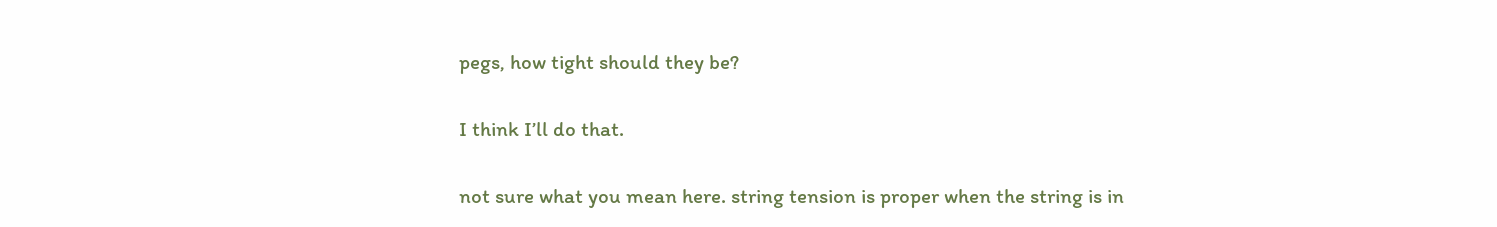pegs, how tight should they be?

I think I’ll do that.

not sure what you mean here. string tension is proper when the string is in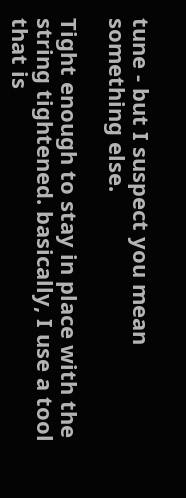tune - but I suspect you mean something else.

Tight enough to stay in place with the string tightened. basically, I use a tool that is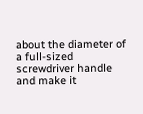about the diameter of a full-sized screwdriver handle and make it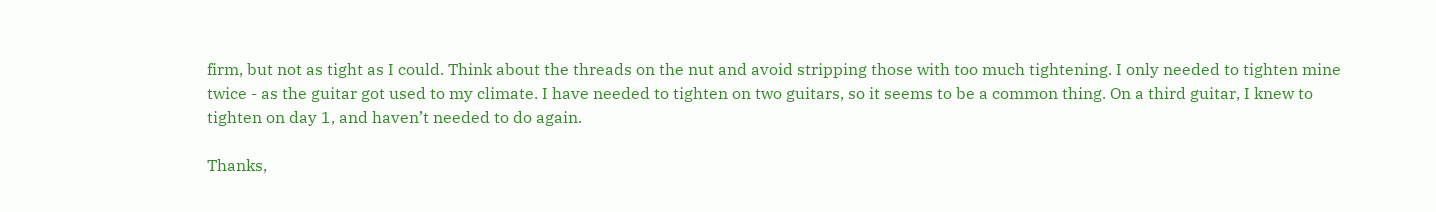firm, but not as tight as I could. Think about the threads on the nut and avoid stripping those with too much tightening. I only needed to tighten mine twice - as the guitar got used to my climate. I have needed to tighten on two guitars, so it seems to be a common thing. On a third guitar, I knew to tighten on day 1, and haven’t needed to do again.

Thanks,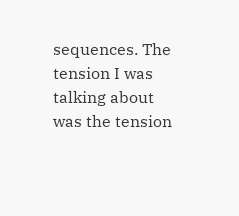sequences. The tension I was talking about was the tension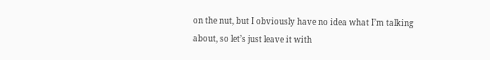on the nut, but I obviously have no idea what I’m talking about, so let’s just leave it with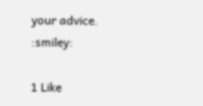your advice. :smiley:

1 Like